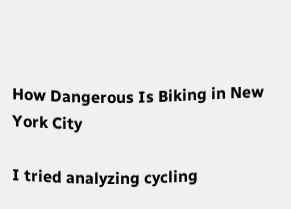How Dangerous Is Biking in New York City

I tried analyzing cycling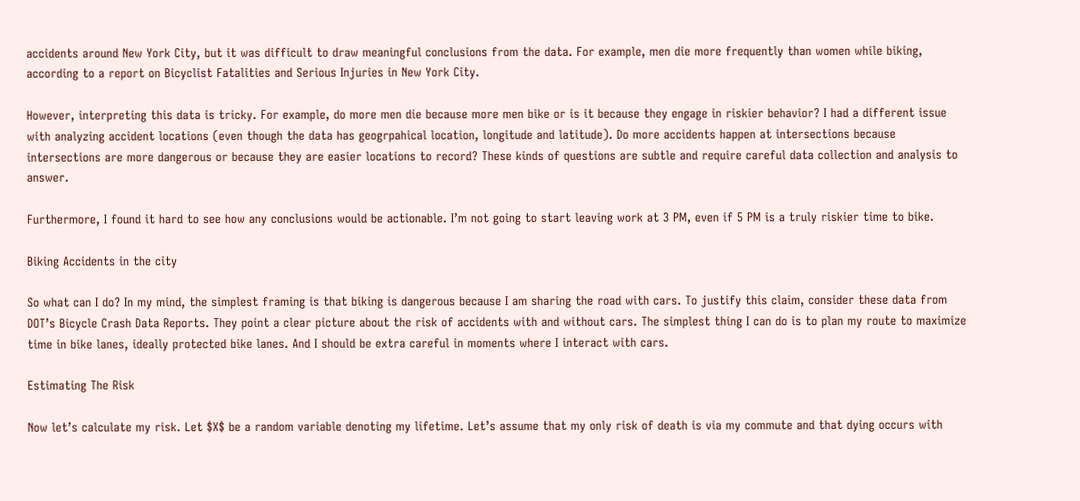accidents around New York City, but it was difficult to draw meaningful conclusions from the data. For example, men die more frequently than women while biking, according to a report on Bicyclist Fatalities and Serious Injuries in New York City.

However, interpreting this data is tricky. For example, do more men die because more men bike or is it because they engage in riskier behavior? I had a different issue with analyzing accident locations (even though the data has geogrpahical location, longitude and latitude). Do more accidents happen at intersections because intersections are more dangerous or because they are easier locations to record? These kinds of questions are subtle and require careful data collection and analysis to answer.

Furthermore, I found it hard to see how any conclusions would be actionable. I’m not going to start leaving work at 3 PM, even if 5 PM is a truly riskier time to bike.

Biking Accidents in the city

So what can I do? In my mind, the simplest framing is that biking is dangerous because I am sharing the road with cars. To justify this claim, consider these data from DOT’s Bicycle Crash Data Reports. They point a clear picture about the risk of accidents with and without cars. The simplest thing I can do is to plan my route to maximize time in bike lanes, ideally protected bike lanes. And I should be extra careful in moments where I interact with cars.

Estimating The Risk

Now let’s calculate my risk. Let $X$ be a random variable denoting my lifetime. Let’s assume that my only risk of death is via my commute and that dying occurs with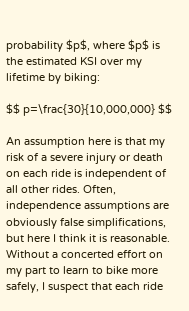probability $p$, where $p$ is the estimated KSI over my lifetime by biking:

$$ p=\frac{30}{10,000,000} $$

An assumption here is that my risk of a severe injury or death on each ride is independent of all other rides. Often, independence assumptions are obviously false simplifications, but here I think it is reasonable. Without a concerted effort on my part to learn to bike more safely, I suspect that each ride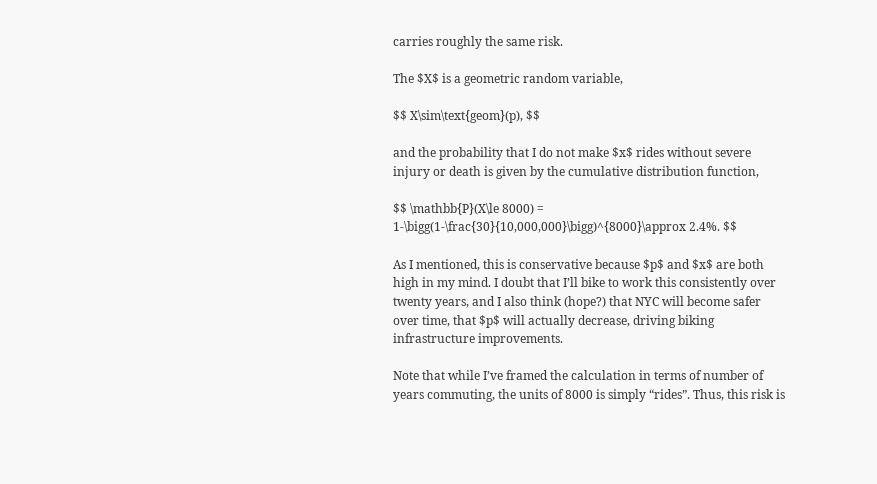carries roughly the same risk.

The $X$ is a geometric random variable,

$$ X\sim\text{geom}(p), $$

and the probability that I do not make $x$ rides without severe injury or death is given by the cumulative distribution function,

$$ \mathbb{P}(X\le 8000) = 1-\bigg(1-\frac{30}{10,000,000}\bigg)^{8000}\approx 2.4%. $$

As I mentioned, this is conservative because $p$ and $x$ are both high in my mind. I doubt that I’ll bike to work this consistently over twenty years, and I also think (hope?) that NYC will become safer over time, that $p$ will actually decrease, driving biking infrastructure improvements.

Note that while I’ve framed the calculation in terms of number of years commuting, the units of 8000 is simply “rides”. Thus, this risk is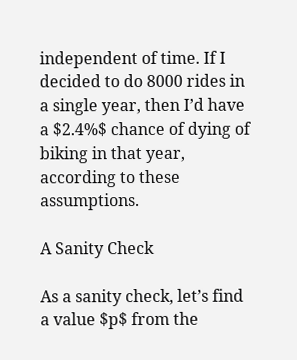independent of time. If I decided to do 8000 rides in a single year, then I’d have a $2.4%$ chance of dying of biking in that year, according to these assumptions.

A Sanity Check

As a sanity check, let’s find a value $p$ from the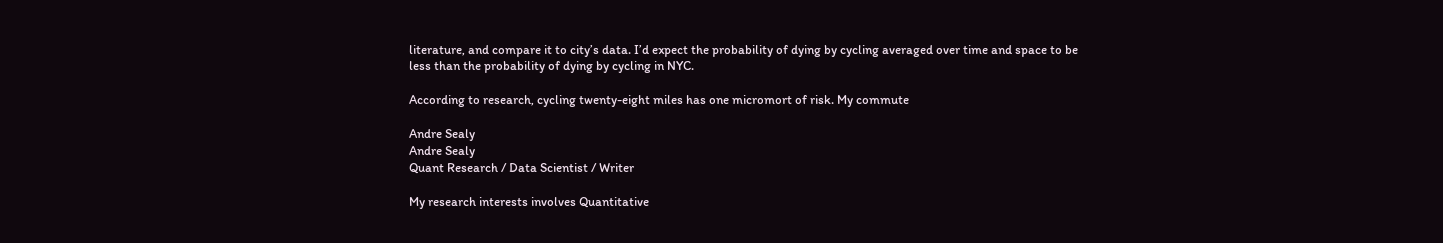literature, and compare it to city’s data. I’d expect the probability of dying by cycling averaged over time and space to be less than the probability of dying by cycling in NYC.

According to research, cycling twenty-eight miles has one micromort of risk. My commute

Andre Sealy
Andre Sealy
Quant Research / Data Scientist / Writer

My research interests involves Quantitative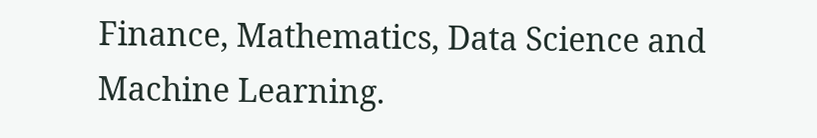Finance, Mathematics, Data Science and Machine Learning.